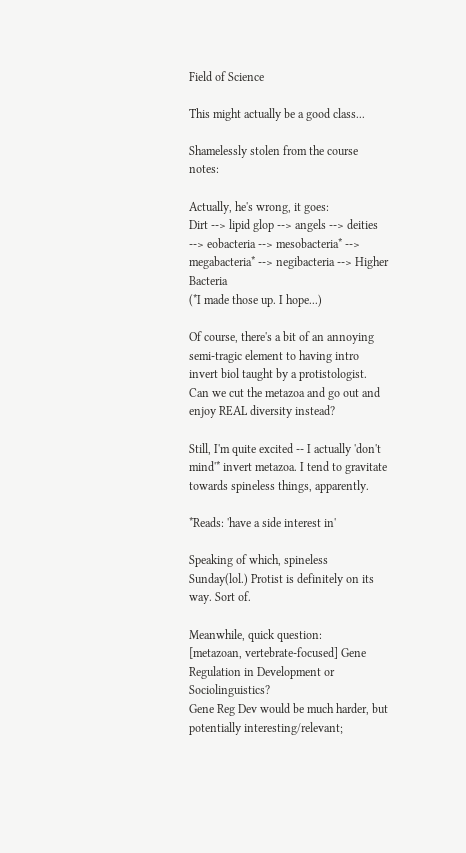Field of Science

This might actually be a good class...

Shamelessly stolen from the course notes:

Actually, he's wrong, it goes:
Dirt --> lipid glop --> angels --> deities --> eobacteria --> mesobacteria* --> megabacteria* --> negibacteria --> Higher Bacteria
(*I made those up. I hope...)

Of course, there's a bit of an annoying semi-tragic element to having intro invert biol taught by a protistologist. Can we cut the metazoa and go out and enjoy REAL diversity instead?

Still, I'm quite excited -- I actually 'don't mind'* invert metazoa. I tend to gravitate towards spineless things, apparently.

*Reads: 'have a side interest in'

Speaking of which, spineless Sunday(lol.) Protist is definitely on its way. Sort of.

Meanwhile, quick question:
[metazoan, vertebrate-focused] Gene Regulation in Development or Sociolinguistics?
Gene Reg Dev would be much harder, but potentially interesting/relevant;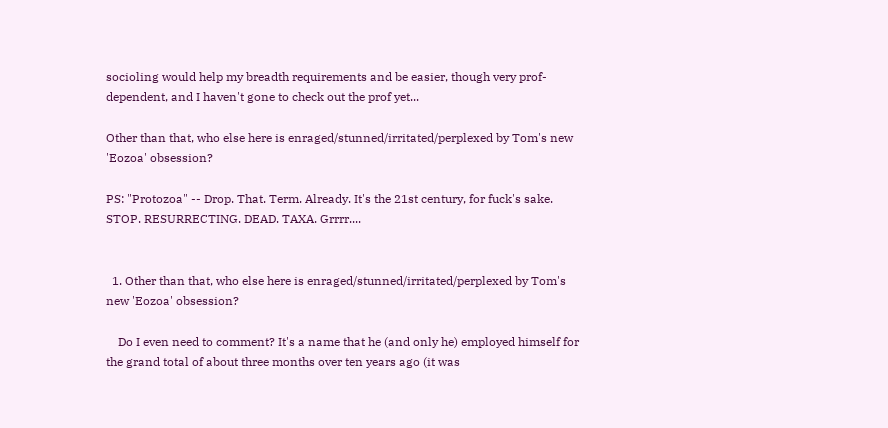socioling would help my breadth requirements and be easier, though very prof-dependent, and I haven't gone to check out the prof yet...

Other than that, who else here is enraged/stunned/irritated/perplexed by Tom's new 'Eozoa' obsession?

PS: "Protozoa" -- Drop. That. Term. Already. It's the 21st century, for fuck's sake. STOP. RESURRECTING. DEAD. TAXA. Grrrr....


  1. Other than that, who else here is enraged/stunned/irritated/perplexed by Tom's new 'Eozoa' obsession?

    Do I even need to comment? It's a name that he (and only he) employed himself for the grand total of about three months over ten years ago (it was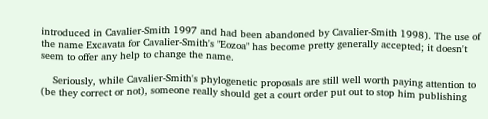introduced in Cavalier-Smith 1997 and had been abandoned by Cavalier-Smith 1998). The use of the name Excavata for Cavalier-Smith's "Eozoa" has become pretty generally accepted; it doesn't seem to offer any help to change the name.

    Seriously, while Cavalier-Smith's phylogenetic proposals are still well worth paying attention to (be they correct or not), someone really should get a court order put out to stop him publishing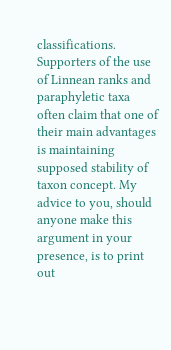classifications. Supporters of the use of Linnean ranks and paraphyletic taxa often claim that one of their main advantages is maintaining supposed stability of taxon concept. My advice to you, should anyone make this argument in your presence, is to print out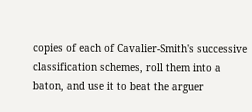copies of each of Cavalier-Smith's successive classification schemes, roll them into a baton, and use it to beat the arguer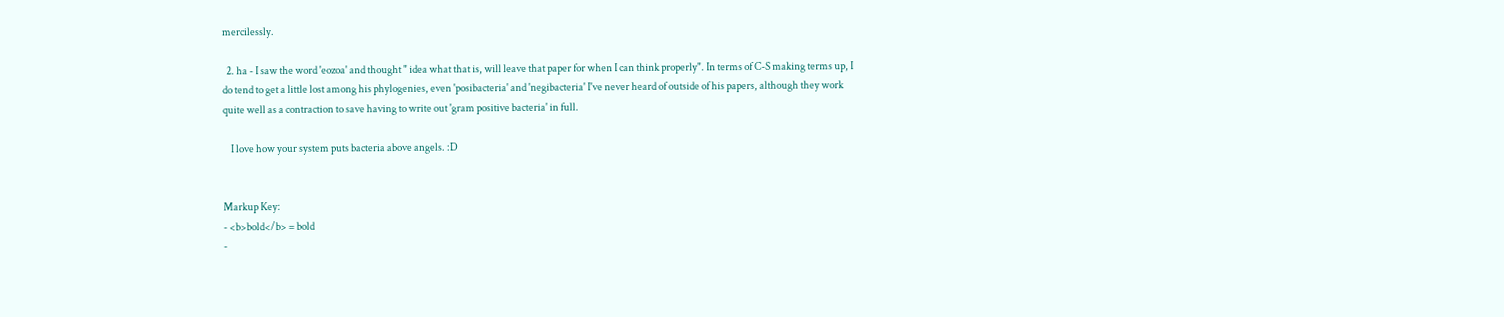mercilessly.

  2. ha - I saw the word 'eozoa' and thought " idea what that is, will leave that paper for when I can think properly". In terms of C-S making terms up, I do tend to get a little lost among his phylogenies, even 'posibacteria' and 'negibacteria' I've never heard of outside of his papers, although they work quite well as a contraction to save having to write out 'gram positive bacteria' in full.

    I love how your system puts bacteria above angels. :D


Markup Key:
- <b>bold</b> = bold
-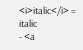<i>italic</i> = italic
- <a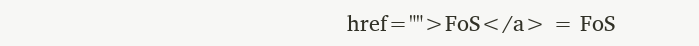href="">FoS</a> = FoS